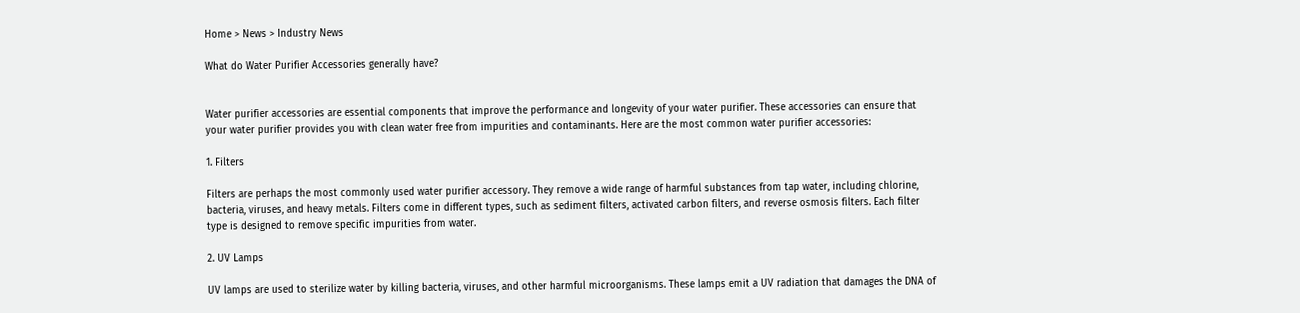Home > News > Industry News

What do Water Purifier Accessories generally have?


Water purifier accessories are essential components that improve the performance and longevity of your water purifier. These accessories can ensure that your water purifier provides you with clean water free from impurities and contaminants. Here are the most common water purifier accessories:

1. Filters

Filters are perhaps the most commonly used water purifier accessory. They remove a wide range of harmful substances from tap water, including chlorine, bacteria, viruses, and heavy metals. Filters come in different types, such as sediment filters, activated carbon filters, and reverse osmosis filters. Each filter type is designed to remove specific impurities from water.

2. UV Lamps

UV lamps are used to sterilize water by killing bacteria, viruses, and other harmful microorganisms. These lamps emit a UV radiation that damages the DNA of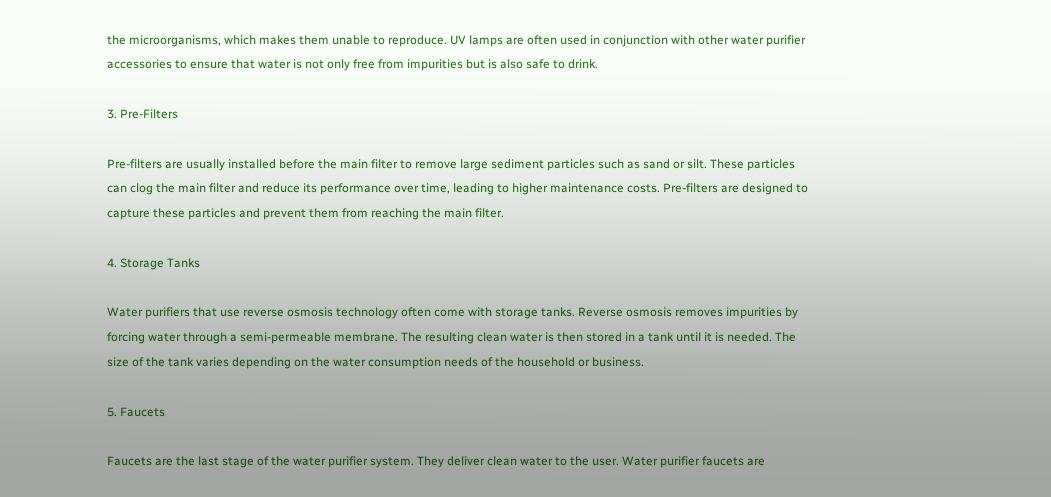the microorganisms, which makes them unable to reproduce. UV lamps are often used in conjunction with other water purifier accessories to ensure that water is not only free from impurities but is also safe to drink.

3. Pre-Filters

Pre-filters are usually installed before the main filter to remove large sediment particles such as sand or silt. These particles can clog the main filter and reduce its performance over time, leading to higher maintenance costs. Pre-filters are designed to capture these particles and prevent them from reaching the main filter.

4. Storage Tanks

Water purifiers that use reverse osmosis technology often come with storage tanks. Reverse osmosis removes impurities by forcing water through a semi-permeable membrane. The resulting clean water is then stored in a tank until it is needed. The size of the tank varies depending on the water consumption needs of the household or business.

5. Faucets

Faucets are the last stage of the water purifier system. They deliver clean water to the user. Water purifier faucets are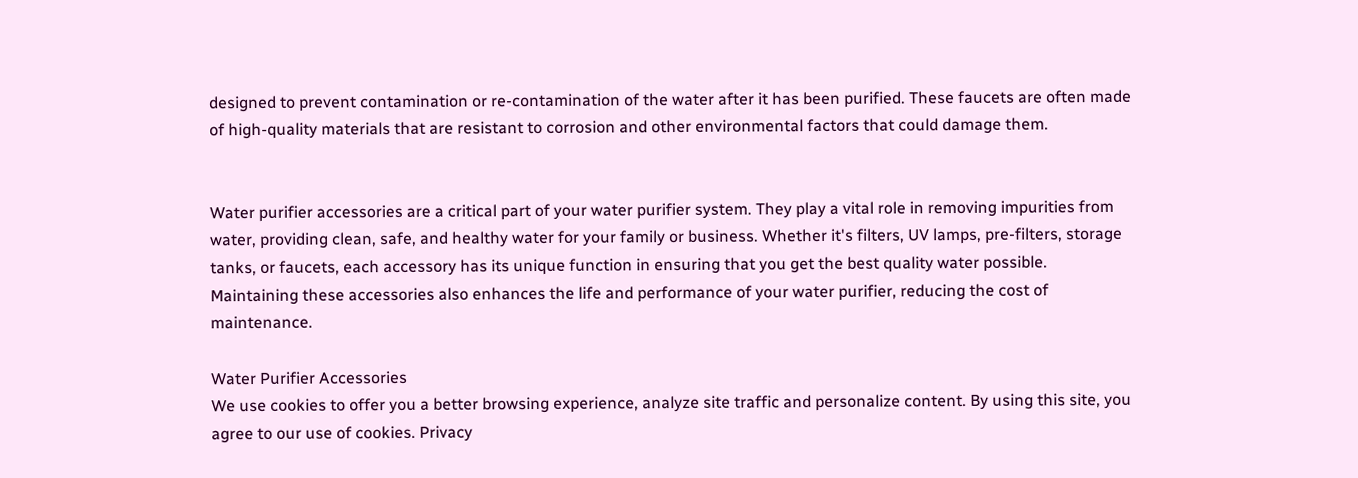designed to prevent contamination or re-contamination of the water after it has been purified. These faucets are often made of high-quality materials that are resistant to corrosion and other environmental factors that could damage them.


Water purifier accessories are a critical part of your water purifier system. They play a vital role in removing impurities from water, providing clean, safe, and healthy water for your family or business. Whether it's filters, UV lamps, pre-filters, storage tanks, or faucets, each accessory has its unique function in ensuring that you get the best quality water possible. Maintaining these accessories also enhances the life and performance of your water purifier, reducing the cost of maintenance.

Water Purifier Accessories
We use cookies to offer you a better browsing experience, analyze site traffic and personalize content. By using this site, you agree to our use of cookies. Privacy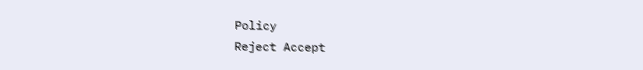Policy
Reject Accept